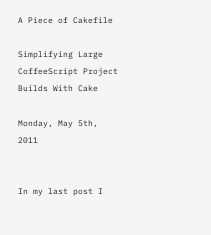A Piece of Cakefile

Simplifying Large CoffeeScript Project Builds With Cake

Monday, May 5th, 2011


In my last post I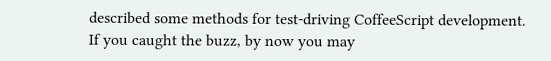described some methods for test-driving CoffeeScript development. If you caught the buzz, by now you may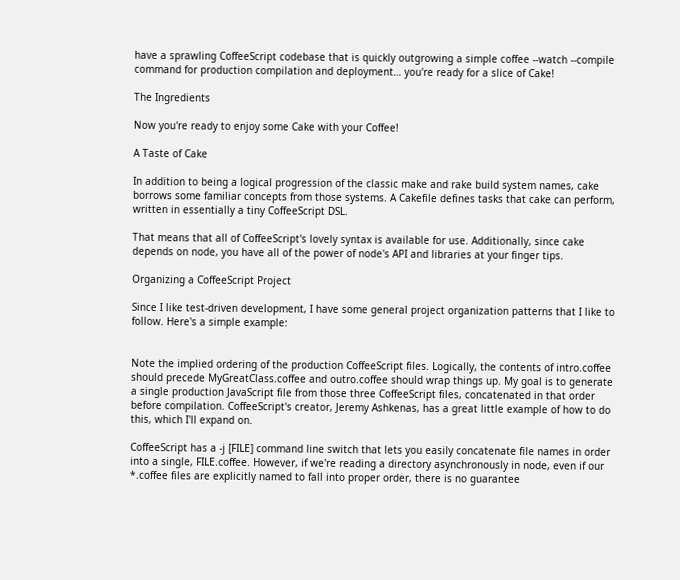have a sprawling CoffeeScript codebase that is quickly outgrowing a simple coffee --watch --compile command for production compilation and deployment… you're ready for a slice of Cake!

The Ingredients

Now you're ready to enjoy some Cake with your Coffee!

A Taste of Cake

In addition to being a logical progression of the classic make and rake build system names, cake borrows some familiar concepts from those systems. A Cakefile defines tasks that cake can perform, written in essentially a tiny CoffeeScript DSL.

That means that all of CoffeeScript's lovely syntax is available for use. Additionally, since cake depends on node, you have all of the power of node's API and libraries at your finger tips.

Organizing a CoffeeScript Project

Since I like test-driven development, I have some general project organization patterns that I like to follow. Here's a simple example:


Note the implied ordering of the production CoffeeScript files. Logically, the contents of intro.coffee should precede MyGreatClass.coffee and outro.coffee should wrap things up. My goal is to generate a single production JavaScript file from those three CoffeeScript files, concatenated in that order before compilation. CoffeeScript's creator, Jeremy Ashkenas, has a great little example of how to do this, which I'll expand on.

CoffeeScript has a -j [FILE] command line switch that lets you easily concatenate file names in order into a single, FILE.coffee. However, if we're reading a directory asynchronously in node, even if our *.coffee files are explicitly named to fall into proper order, there is no guarantee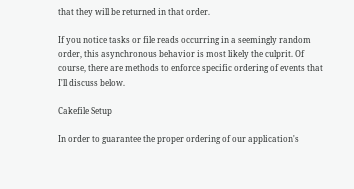that they will be returned in that order.

If you notice tasks or file reads occurring in a seemingly random order, this asynchronous behavior is most likely the culprit. Of course, there are methods to enforce specific ordering of events that I'll discuss below.

Cakefile Setup

In order to guarantee the proper ordering of our application's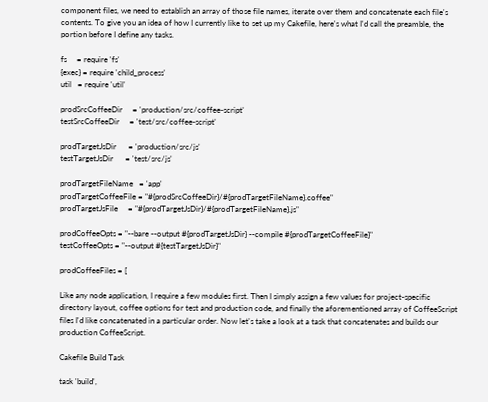component files, we need to establish an array of those file names, iterate over them and concatenate each file's contents. To give you an idea of how I currently like to set up my Cakefile, here's what I'd call the preamble, the portion before I define any tasks.

fs     = require 'fs'
{exec} = require 'child_process'
util   = require 'util'

prodSrcCoffeeDir     = 'production/src/coffee-script'
testSrcCoffeeDir     = 'test/src/coffee-script'

prodTargetJsDir      = 'production/src/js'
testTargetJsDir      = 'test/src/js'

prodTargetFileName   = 'app'
prodTargetCoffeeFile = "#{prodSrcCoffeeDir}/#{prodTargetFileName}.coffee"
prodTargetJsFile     = "#{prodTargetJsDir}/#{prodTargetFileName}.js"

prodCoffeeOpts = "--bare --output #{prodTargetJsDir} --compile #{prodTargetCoffeeFile}"
testCoffeeOpts = "--output #{testTargetJsDir}"

prodCoffeeFiles = [

Like any node application, I require a few modules first. Then I simply assign a few values for project-specific directory layout, coffee options for test and production code, and finally the aforementioned array of CoffeeScript files I'd like concatenated in a particular order. Now let's take a look at a task that concatenates and builds our production CoffeeScript.

Cakefile Build Task

task 'build',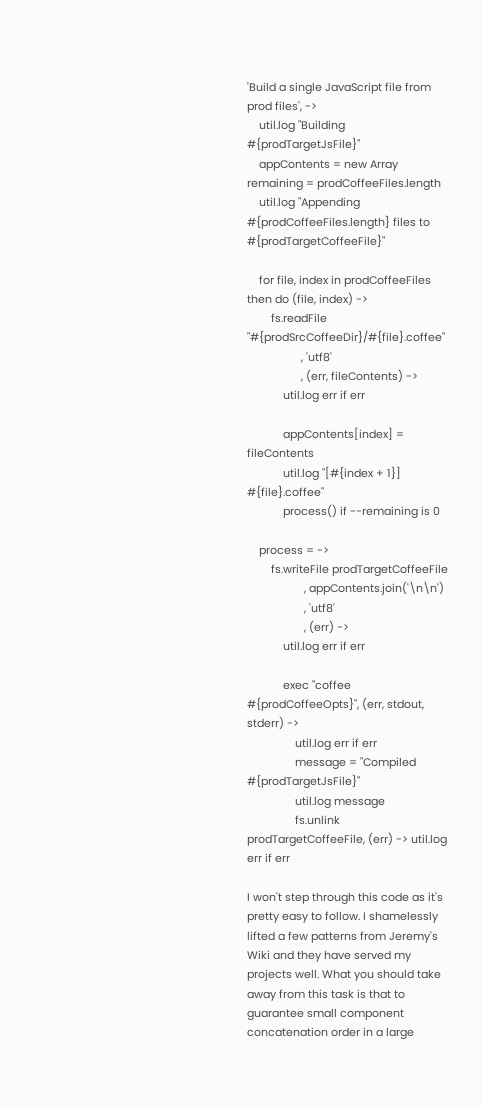'Build a single JavaScript file from prod files', ->
    util.log "Building #{prodTargetJsFile}"
    appContents = new Array remaining = prodCoffeeFiles.length
    util.log "Appending #{prodCoffeeFiles.length} files to #{prodTargetCoffeeFile}"

    for file, index in prodCoffeeFiles then do (file, index) ->
        fs.readFile "#{prodSrcCoffeeDir}/#{file}.coffee"
                  , 'utf8'
                  , (err, fileContents) ->
            util.log err if err

            appContents[index] = fileContents
            util.log "[#{index + 1}] #{file}.coffee"
            process() if --remaining is 0

    process = ->
        fs.writeFile prodTargetCoffeeFile
                   , appContents.join('\n\n')
                   , 'utf8'
                   , (err) ->
            util.log err if err

            exec "coffee #{prodCoffeeOpts}", (err, stdout, stderr) ->
                util.log err if err
                message = "Compiled #{prodTargetJsFile}"
                util.log message
                fs.unlink prodTargetCoffeeFile, (err) -> util.log err if err

I won't step through this code as it's pretty easy to follow. I shamelessly lifted a few patterns from Jeremy's Wiki and they have served my projects well. What you should take away from this task is that to guarantee small component concatenation order in a large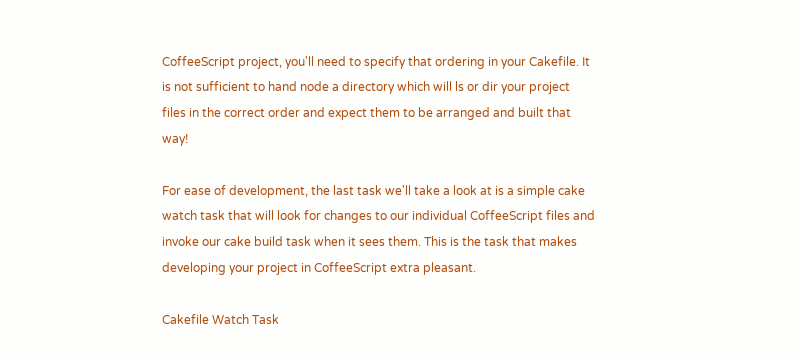CoffeeScript project, you'll need to specify that ordering in your Cakefile. It is not sufficient to hand node a directory which will ls or dir your project files in the correct order and expect them to be arranged and built that way!

For ease of development, the last task we'll take a look at is a simple cake watch task that will look for changes to our individual CoffeeScript files and invoke our cake build task when it sees them. This is the task that makes developing your project in CoffeeScript extra pleasant.

Cakefile Watch Task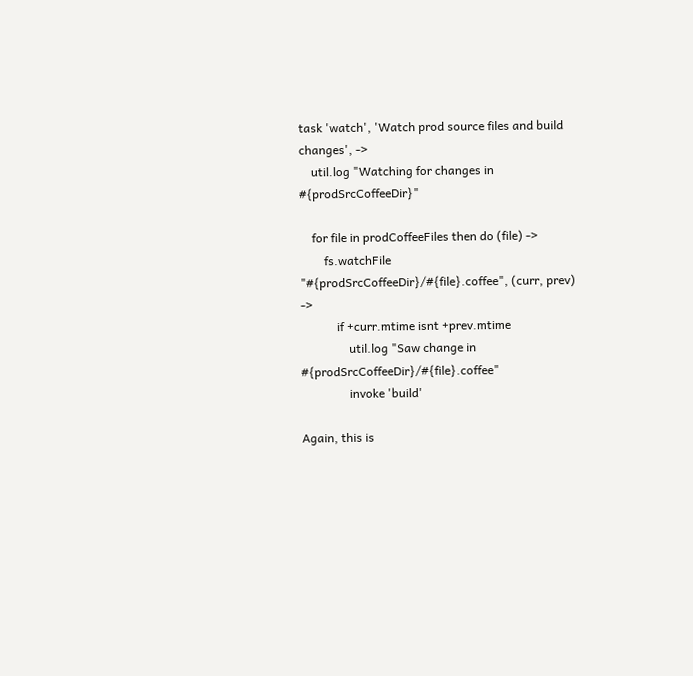task 'watch', 'Watch prod source files and build changes', ->
    util.log "Watching for changes in #{prodSrcCoffeeDir}"

    for file in prodCoffeeFiles then do (file) ->
        fs.watchFile "#{prodSrcCoffeeDir}/#{file}.coffee", (curr, prev) ->
            if +curr.mtime isnt +prev.mtime
                util.log "Saw change in #{prodSrcCoffeeDir}/#{file}.coffee"
                invoke 'build'

Again, this is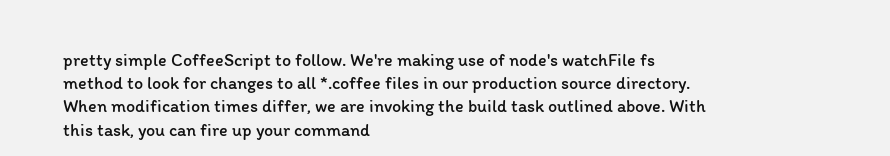pretty simple CoffeeScript to follow. We're making use of node's watchFile fs method to look for changes to all *.coffee files in our production source directory. When modification times differ, we are invoking the build task outlined above. With this task, you can fire up your command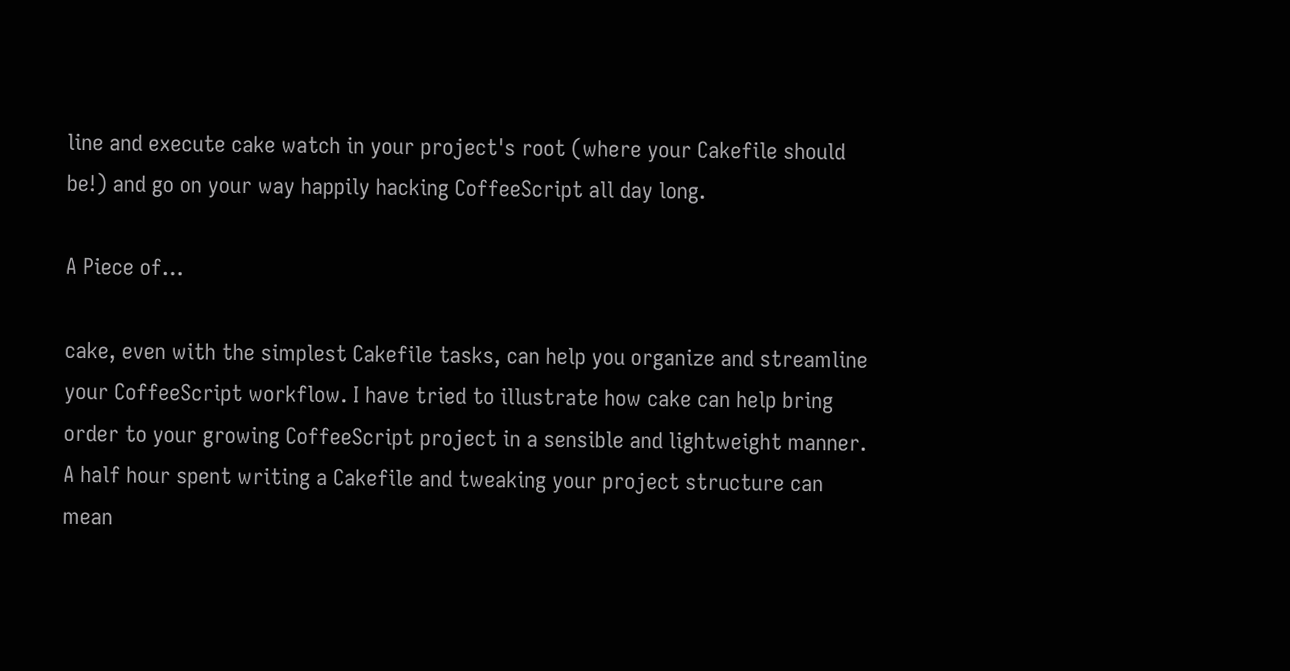line and execute cake watch in your project's root (where your Cakefile should be!) and go on your way happily hacking CoffeeScript all day long.

A Piece of…

cake, even with the simplest Cakefile tasks, can help you organize and streamline your CoffeeScript workflow. I have tried to illustrate how cake can help bring order to your growing CoffeeScript project in a sensible and lightweight manner. A half hour spent writing a Cakefile and tweaking your project structure can mean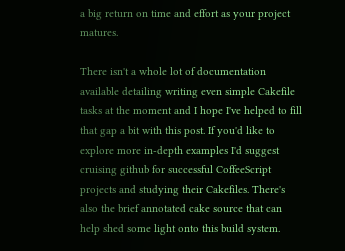a big return on time and effort as your project matures.

There isn't a whole lot of documentation available detailing writing even simple Cakefile tasks at the moment and I hope I've helped to fill that gap a bit with this post. If you'd like to explore more in-depth examples I'd suggest cruising github for successful CoffeeScript projects and studying their Cakefiles. There's also the brief annotated cake source that can help shed some light onto this build system.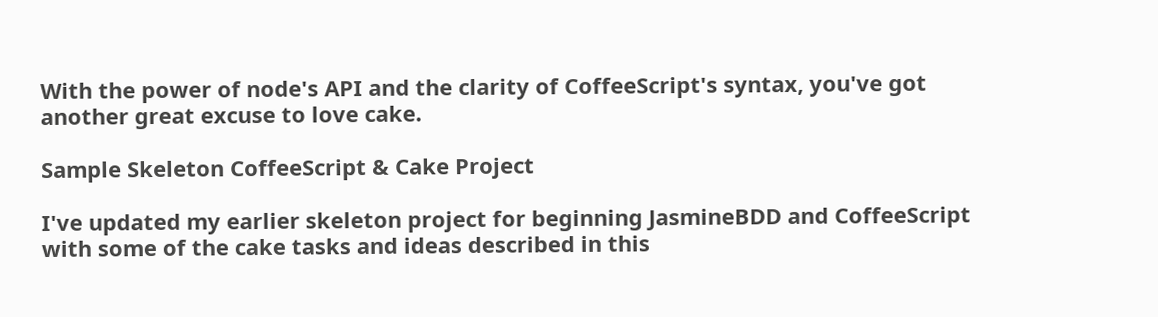With the power of node's API and the clarity of CoffeeScript's syntax, you've got another great excuse to love cake.

Sample Skeleton CoffeeScript & Cake Project

I've updated my earlier skeleton project for beginning JasmineBDD and CoffeeScript with some of the cake tasks and ideas described in this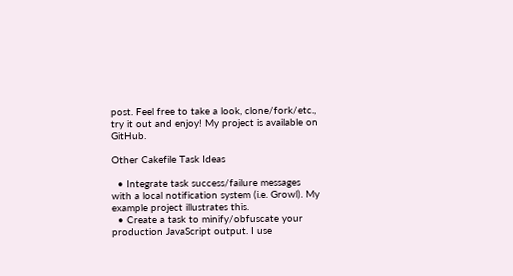post. Feel free to take a look, clone/fork/etc., try it out and enjoy! My project is available on GitHub.

Other Cakefile Task Ideas

  • Integrate task success/failure messages with a local notification system (i.e. Growl). My example project illustrates this.
  • Create a task to minify/obfuscate your production JavaScript output. I use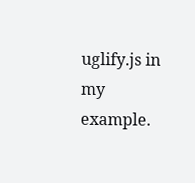uglify.js in my example.